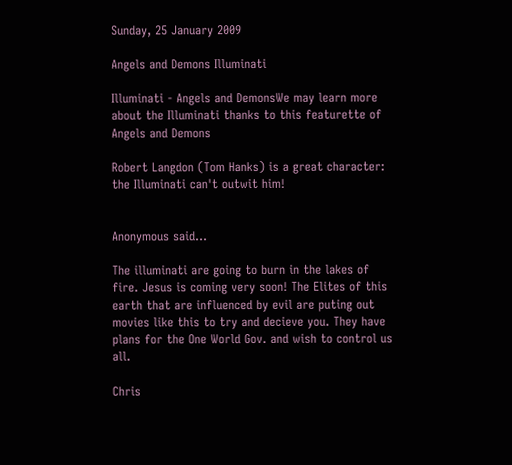Sunday, 25 January 2009

Angels and Demons Illuminati

Illuminati - Angels and DemonsWe may learn more about the Illuminati thanks to this featurette of Angels and Demons

Robert Langdon (Tom Hanks) is a great character: the Illuminati can't outwit him!


Anonymous said...

The illuminati are going to burn in the lakes of fire. Jesus is coming very soon! The Elites of this earth that are influenced by evil are puting out movies like this to try and decieve you. They have plans for the One World Gov. and wish to control us all.

Chris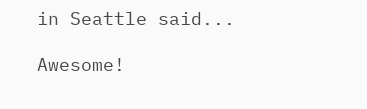in Seattle said...

Awesome!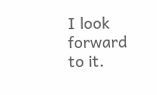I look forward to it.